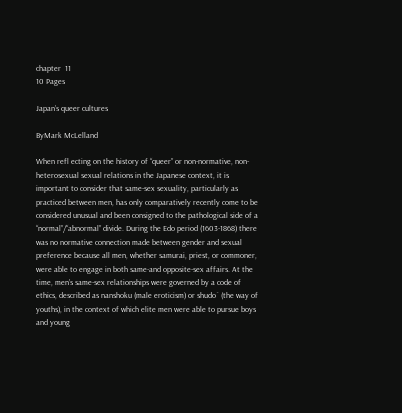chapter  11
10 Pages

Japan’s queer cultures

ByMark McLelland

When refl ecting on the history of “queer” or non-normative, non-heterosexual sexual relations in the Japanese context, it is important to consider that same-sex sexuality, particularly as practiced between men, has only comparatively recently come to be considered unusual and been consigned to the pathological side of a “normal”/“abnormal” divide. During the Edo period (1603-1868) there was no normative connection made between gender and sexual preference because all men, whether samurai, priest, or commoner, were able to engage in both same-and opposite-sex affairs. At the time, men’s same-sex relationships were governed by a code of ethics, described as nanshoku (male eroticism) or shudo¯ (the way of youths), in the context of which elite men were able to pursue boys and young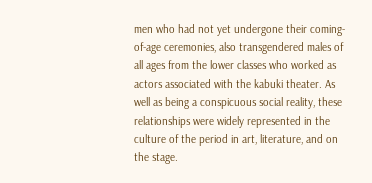men who had not yet undergone their coming-of-age ceremonies, also transgendered males of all ages from the lower classes who worked as actors associated with the kabuki theater. As well as being a conspicuous social reality, these relationships were widely represented in the culture of the period in art, literature, and on the stage.